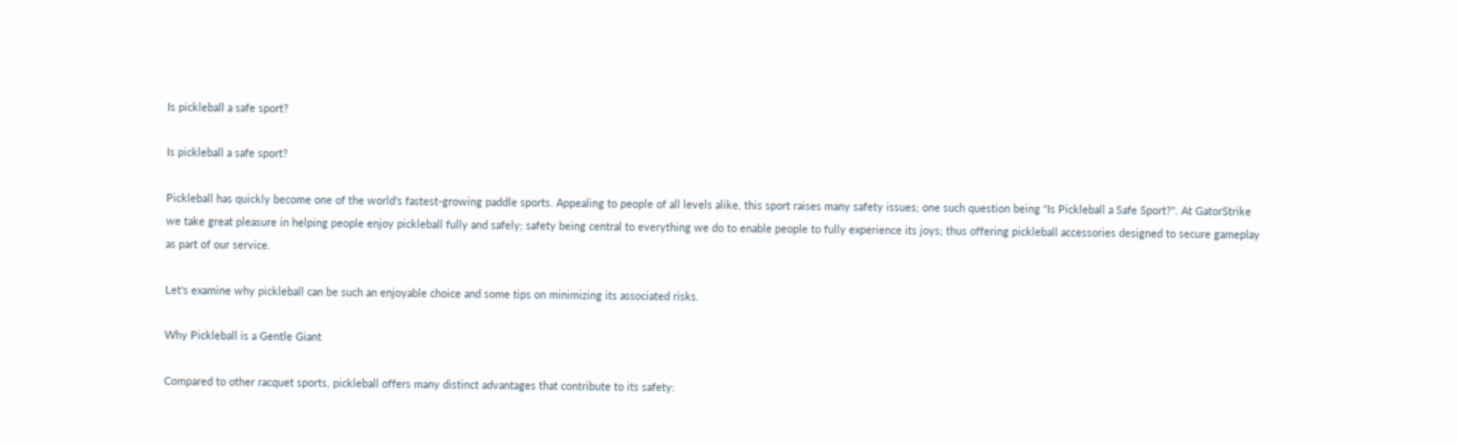Is pickleball a safe sport?

Is pickleball a safe sport?

Pickleball has quickly become one of the world's fastest-growing paddle sports. Appealing to people of all levels alike, this sport raises many safety issues; one such question being "Is Pickleball a Safe Sport?". At GatorStrike we take great pleasure in helping people enjoy pickleball fully and safely; safety being central to everything we do to enable people to fully experience its joys; thus offering pickleball accessories designed to secure gameplay as part of our service.

Let's examine why pickleball can be such an enjoyable choice and some tips on minimizing its associated risks.

Why Pickleball is a Gentle Giant

Compared to other racquet sports, pickleball offers many distinct advantages that contribute to its safety: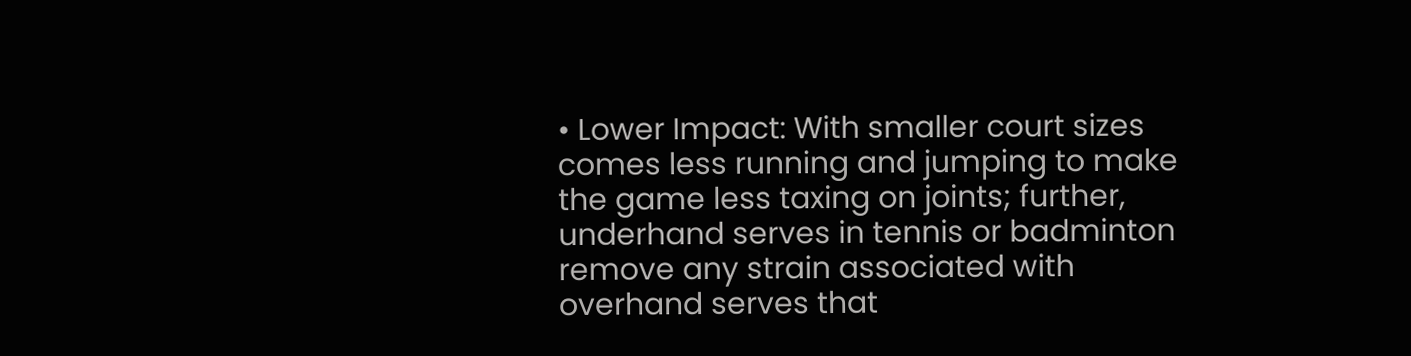• Lower Impact: With smaller court sizes comes less running and jumping to make the game less taxing on joints; further, underhand serves in tennis or badminton remove any strain associated with overhand serves that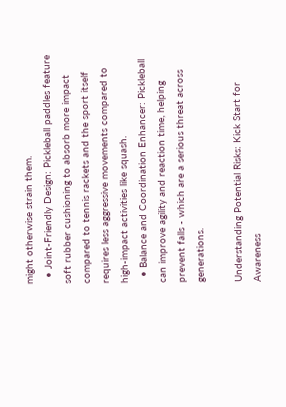might otherwise strain them.
  • Joint-Friendly Design: Pickleball paddles feature soft rubber cushioning to absorb more impact compared to tennis rackets and the sport itself requires less aggressive movements compared to high-impact activities like squash.
  • Balance and Coordination Enhancer: Pickleball can improve agility and reaction time, helping prevent falls - which are a serious threat across generations.

Understanding Potential Risks: Kick Start for Awareness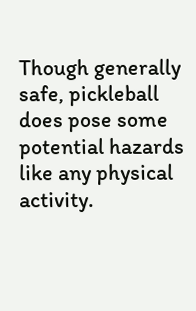Though generally safe, pickleball does pose some potential hazards like any physical activity.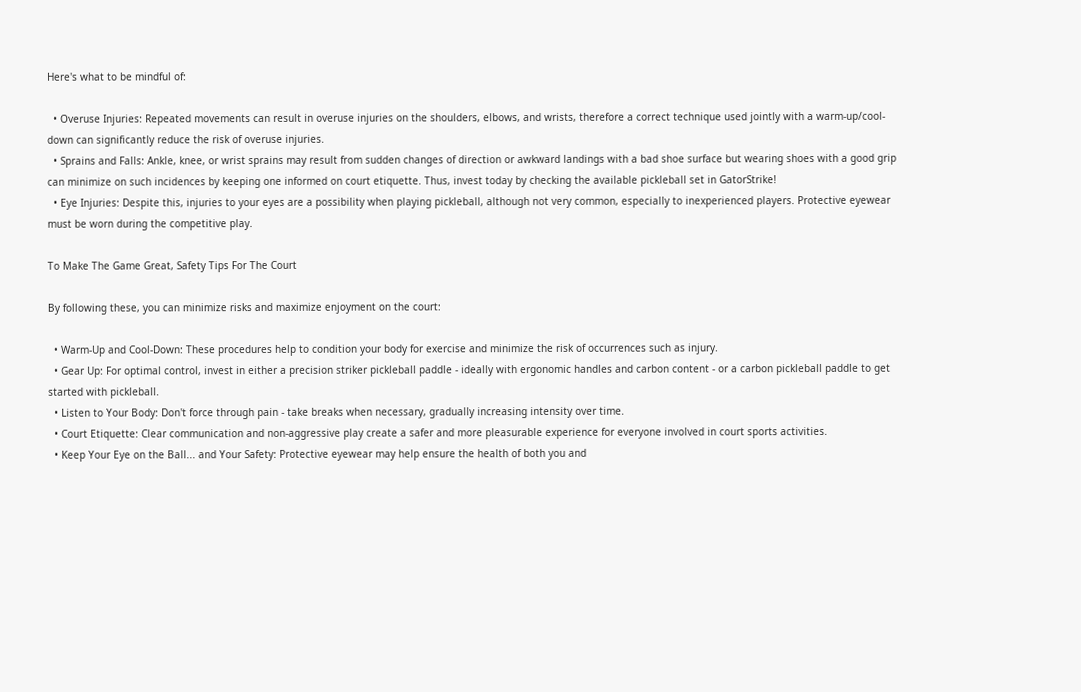Here's what to be mindful of:

  • Overuse Injuries: Repeated movements can result in overuse injuries on the shoulders, elbows, and wrists, therefore a correct technique used jointly with a warm-up/cool-down can significantly reduce the risk of overuse injuries.
  • Sprains and Falls: Ankle, knee, or wrist sprains may result from sudden changes of direction or awkward landings with a bad shoe surface but wearing shoes with a good grip can minimize on such incidences by keeping one informed on court etiquette. Thus, invest today by checking the available pickleball set in GatorStrike!
  • Eye Injuries: Despite this, injuries to your eyes are a possibility when playing pickleball, although not very common, especially to inexperienced players. Protective eyewear must be worn during the competitive play.

To Make The Game Great, Safety Tips For The Court

By following these, you can minimize risks and maximize enjoyment on the court:

  • Warm-Up and Cool-Down: These procedures help to condition your body for exercise and minimize the risk of occurrences such as injury.
  • Gear Up: For optimal control, invest in either a precision striker pickleball paddle - ideally with ergonomic handles and carbon content - or a carbon pickleball paddle to get started with pickleball.
  • Listen to Your Body: Don't force through pain - take breaks when necessary, gradually increasing intensity over time.
  • Court Etiquette: Clear communication and non-aggressive play create a safer and more pleasurable experience for everyone involved in court sports activities.
  • Keep Your Eye on the Ball... and Your Safety: Protective eyewear may help ensure the health of both you and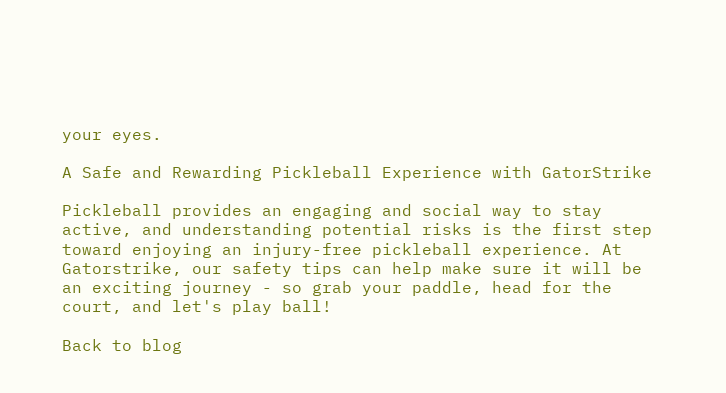your eyes.

A Safe and Rewarding Pickleball Experience with GatorStrike

Pickleball provides an engaging and social way to stay active, and understanding potential risks is the first step toward enjoying an injury-free pickleball experience. At Gatorstrike, our safety tips can help make sure it will be an exciting journey - so grab your paddle, head for the court, and let's play ball!

Back to blog